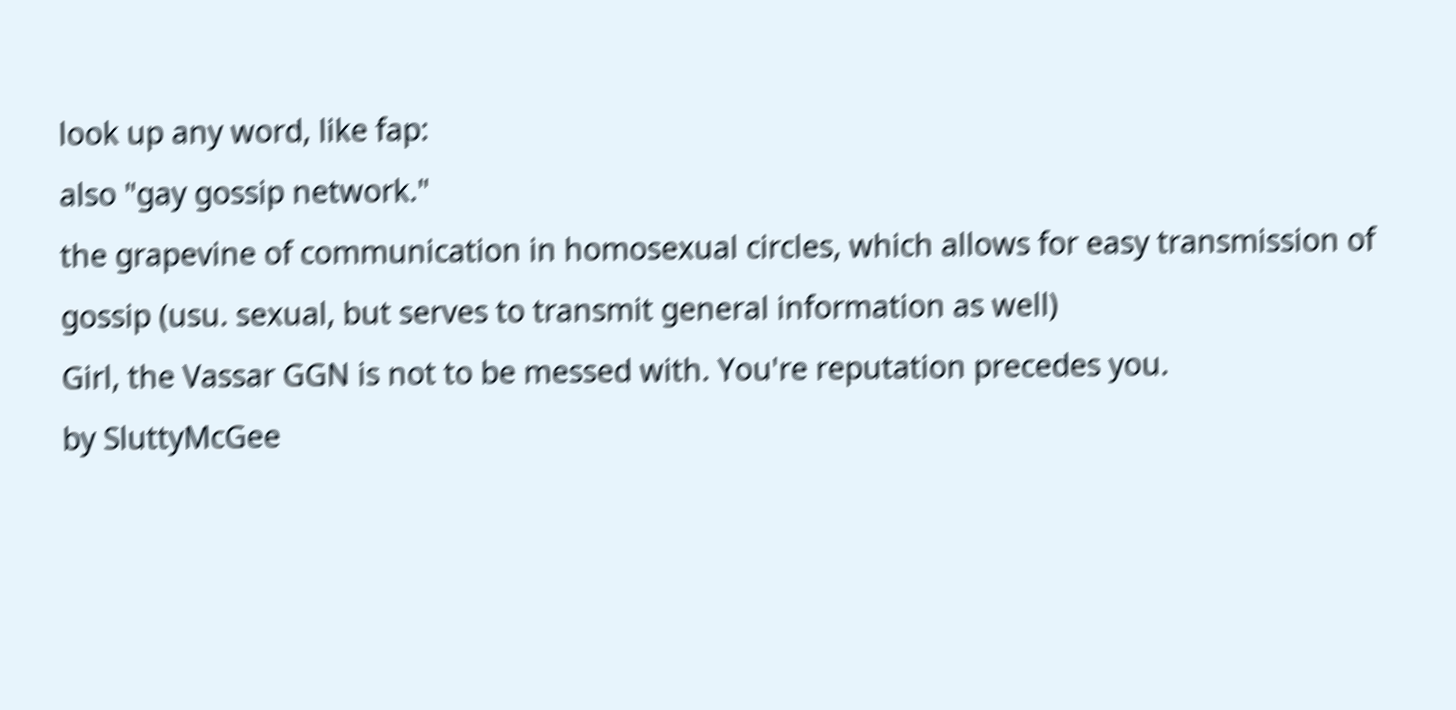look up any word, like fap:
also "gay gossip network."
the grapevine of communication in homosexual circles, which allows for easy transmission of gossip (usu. sexual, but serves to transmit general information as well)
Girl, the Vassar GGN is not to be messed with. You're reputation precedes you.
by SluttyMcGee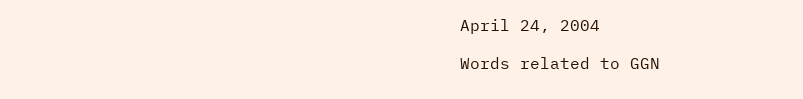April 24, 2004

Words related to GGN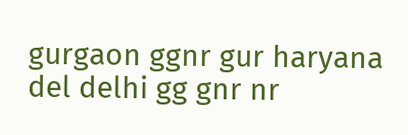gurgaon ggnr gur haryana del delhi gg gnr nr